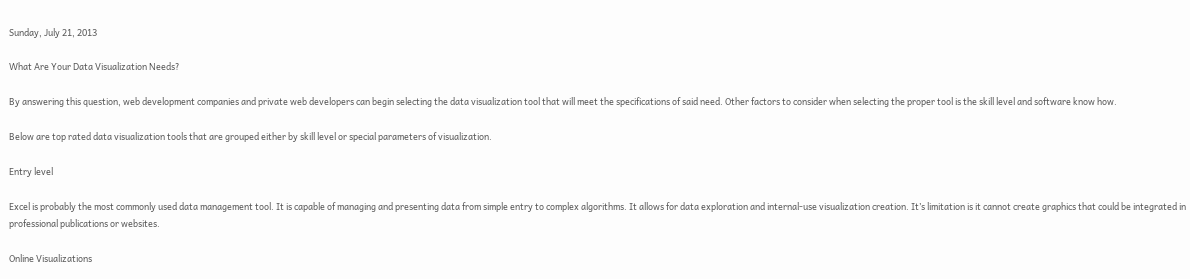Sunday, July 21, 2013

What Are Your Data Visualization Needs?

By answering this question, web development companies and private web developers can begin selecting the data visualization tool that will meet the specifications of said need. Other factors to consider when selecting the proper tool is the skill level and software know how.

Below are top rated data visualization tools that are grouped either by skill level or special parameters of visualization.

Entry level

Excel is probably the most commonly used data management tool. It is capable of managing and presenting data from simple entry to complex algorithms. It allows for data exploration and internal-use visualization creation. It’s limitation is it cannot create graphics that could be integrated in professional publications or websites.

Online Visualizations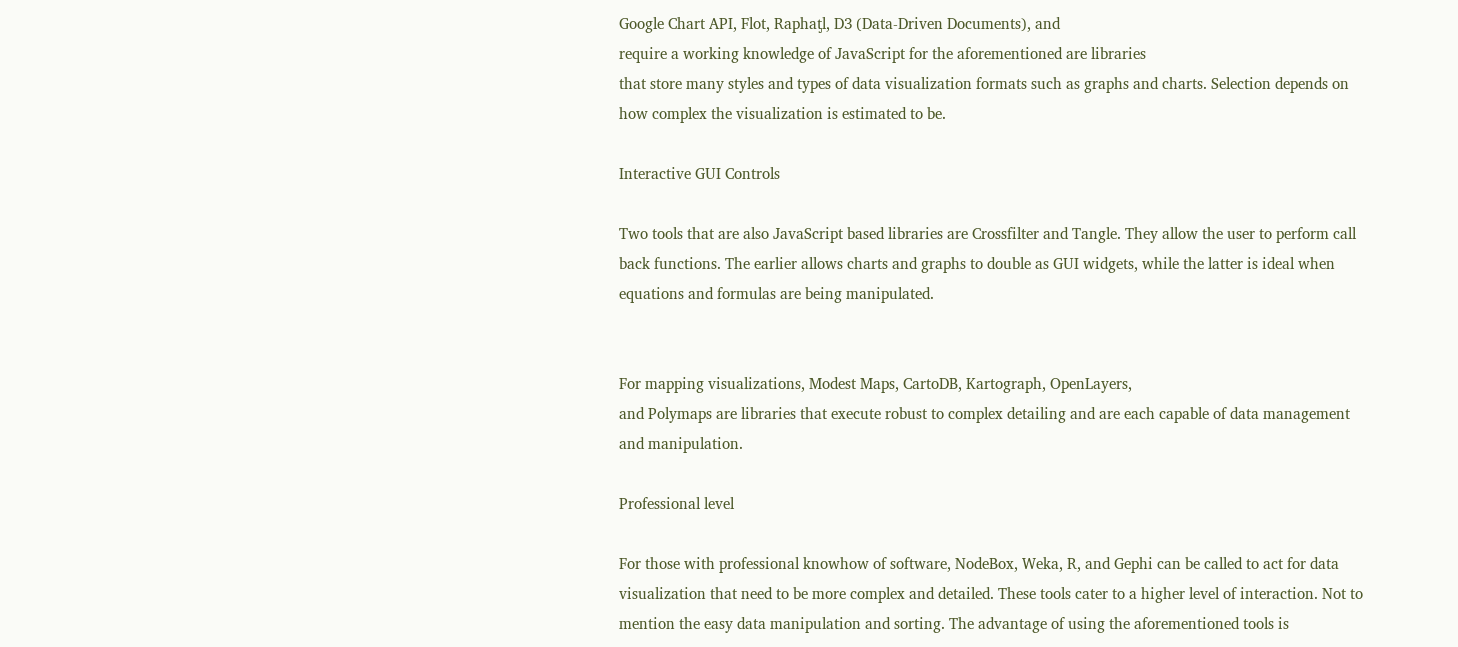Google Chart API, Flot, Raphaƫl, D3 (Data-Driven Documents), and
require a working knowledge of JavaScript for the aforementioned are libraries
that store many styles and types of data visualization formats such as graphs and charts. Selection depends on how complex the visualization is estimated to be.

Interactive GUI Controls

Two tools that are also JavaScript based libraries are Crossfilter and Tangle. They allow the user to perform call back functions. The earlier allows charts and graphs to double as GUI widgets, while the latter is ideal when equations and formulas are being manipulated.


For mapping visualizations, Modest Maps, CartoDB, Kartograph, OpenLayers,
and Polymaps are libraries that execute robust to complex detailing and are each capable of data management and manipulation.

Professional level

For those with professional knowhow of software, NodeBox, Weka, R, and Gephi can be called to act for data visualization that need to be more complex and detailed. These tools cater to a higher level of interaction. Not to mention the easy data manipulation and sorting. The advantage of using the aforementioned tools is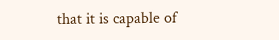that it is capable of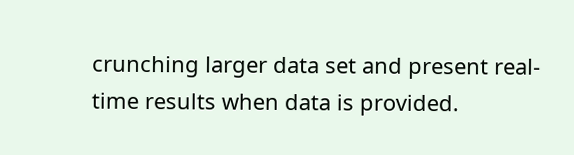crunching larger data set and present real-time results when data is provided.